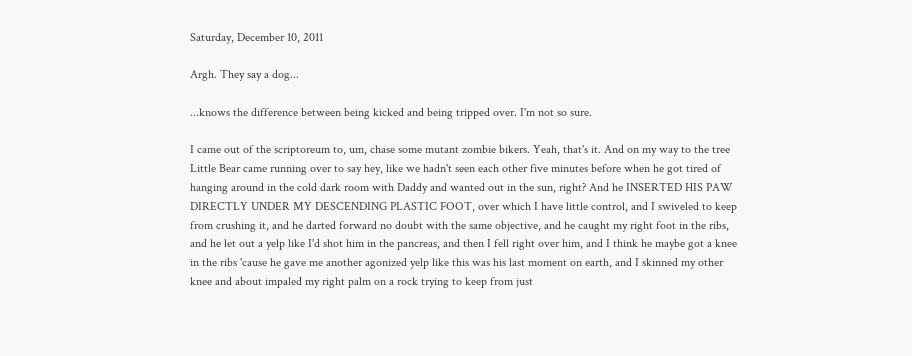Saturday, December 10, 2011

Argh. They say a dog...

...knows the difference between being kicked and being tripped over. I'm not so sure.

I came out of the scriptoreum to, um, chase some mutant zombie bikers. Yeah, that's it. And on my way to the tree Little Bear came running over to say hey, like we hadn't seen each other five minutes before when he got tired of hanging around in the cold dark room with Daddy and wanted out in the sun, right? And he INSERTED HIS PAW DIRECTLY UNDER MY DESCENDING PLASTIC FOOT, over which I have little control, and I swiveled to keep from crushing it, and he darted forward no doubt with the same objective, and he caught my right foot in the ribs, and he let out a yelp like I'd shot him in the pancreas, and then I fell right over him, and I think he maybe got a knee in the ribs 'cause he gave me another agonized yelp like this was his last moment on earth, and I skinned my other knee and about impaled my right palm on a rock trying to keep from just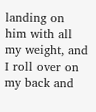landing on him with all my weight, and I roll over on my back and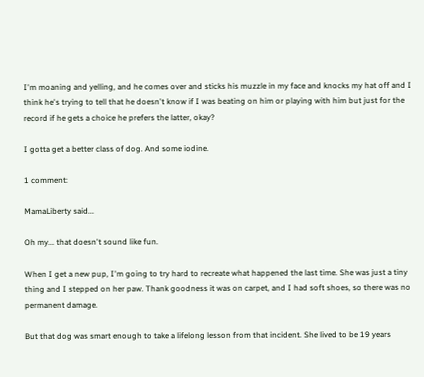I'm moaning and yelling, and he comes over and sticks his muzzle in my face and knocks my hat off and I think he's trying to tell that he doesn't know if I was beating on him or playing with him but just for the record if he gets a choice he prefers the latter, okay?

I gotta get a better class of dog. And some iodine.

1 comment:

MamaLiberty said...

Oh my... that doesn't sound like fun.

When I get a new pup, I'm going to try hard to recreate what happened the last time. She was just a tiny thing and I stepped on her paw. Thank goodness it was on carpet, and I had soft shoes, so there was no permanent damage.

But that dog was smart enough to take a lifelong lesson from that incident. She lived to be 19 years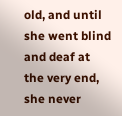old, and until she went blind and deaf at the very end, she never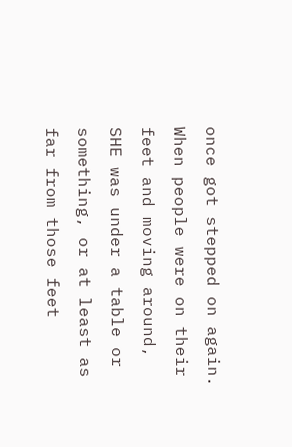once got stepped on again. When people were on their feet and moving around, SHE was under a table or something, or at least as far from those feet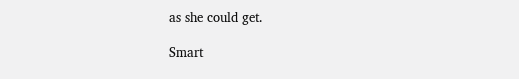as she could get.

Smart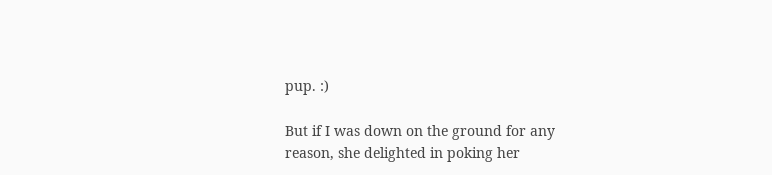pup. :)

But if I was down on the ground for any reason, she delighted in poking her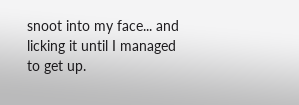snoot into my face... and licking it until I managed to get up.